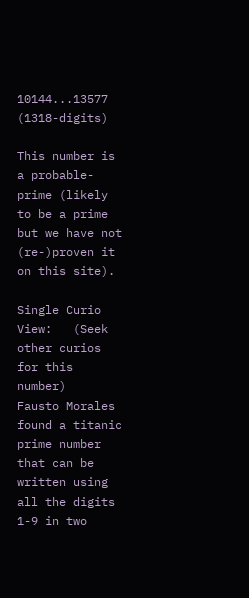10144...13577 (1318-digits)

This number is a probable-prime (likely to be a prime but we have not (re-)proven it on this site).

Single Curio View:   (Seek other curios for this number)
Fausto Morales found a titanic prime number that can be written using all the digits 1-9 in two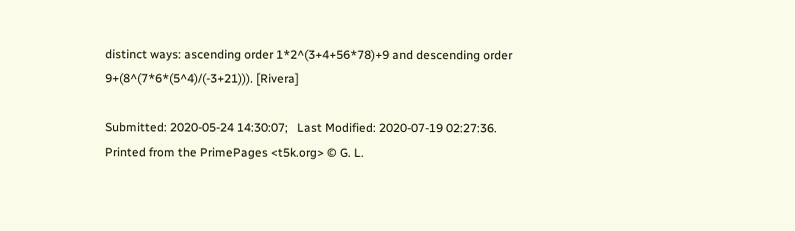distinct ways: ascending order 1*2^(3+4+56*78)+9 and descending order 9+(8^(7*6*(5^4)/(-3+21))). [Rivera]

Submitted: 2020-05-24 14:30:07;   Last Modified: 2020-07-19 02:27:36.
Printed from the PrimePages <t5k.org> © G. L.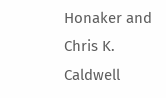Honaker and Chris K. Caldwell